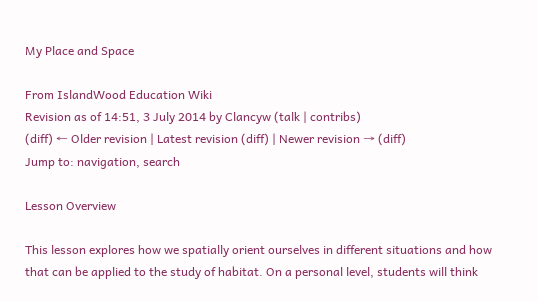My Place and Space

From IslandWood Education Wiki
Revision as of 14:51, 3 July 2014 by Clancyw (talk | contribs)
(diff) ← Older revision | Latest revision (diff) | Newer revision → (diff)
Jump to: navigation, search

Lesson Overview

This lesson explores how we spatially orient ourselves in different situations and how that can be applied to the study of habitat. On a personal level, students will think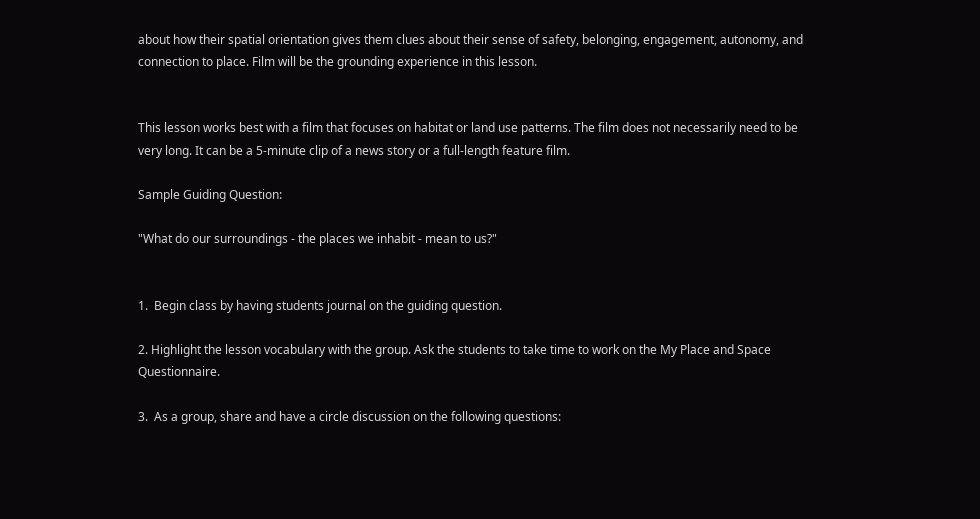about how their spatial orientation gives them clues about their sense of safety, belonging, engagement, autonomy, and connection to place. Film will be the grounding experience in this lesson.


This lesson works best with a film that focuses on habitat or land use patterns. The film does not necessarily need to be very long. It can be a 5-minute clip of a news story or a full-length feature film.

Sample Guiding Question:

"What do our surroundings - the places we inhabit - mean to us?"


1.  Begin class by having students journal on the guiding question.

2. Highlight the lesson vocabulary with the group. Ask the students to take time to work on the My Place and Space Questionnaire.

3.  As a group, share and have a circle discussion on the following questions: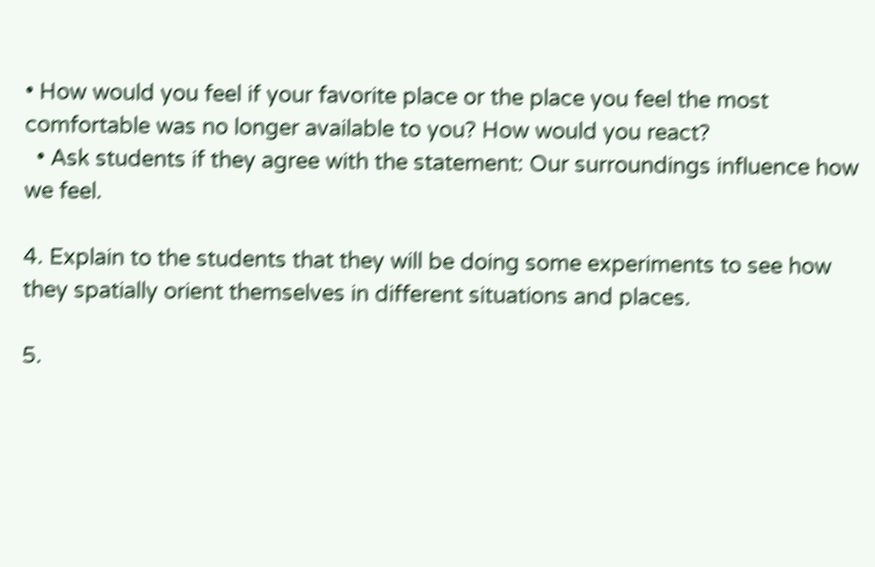• How would you feel if your favorite place or the place you feel the most comfortable was no longer available to you? How would you react?
  • Ask students if they agree with the statement: Our surroundings influence how we feel.

4. Explain to the students that they will be doing some experiments to see how they spatially orient themselves in different situations and places.

5.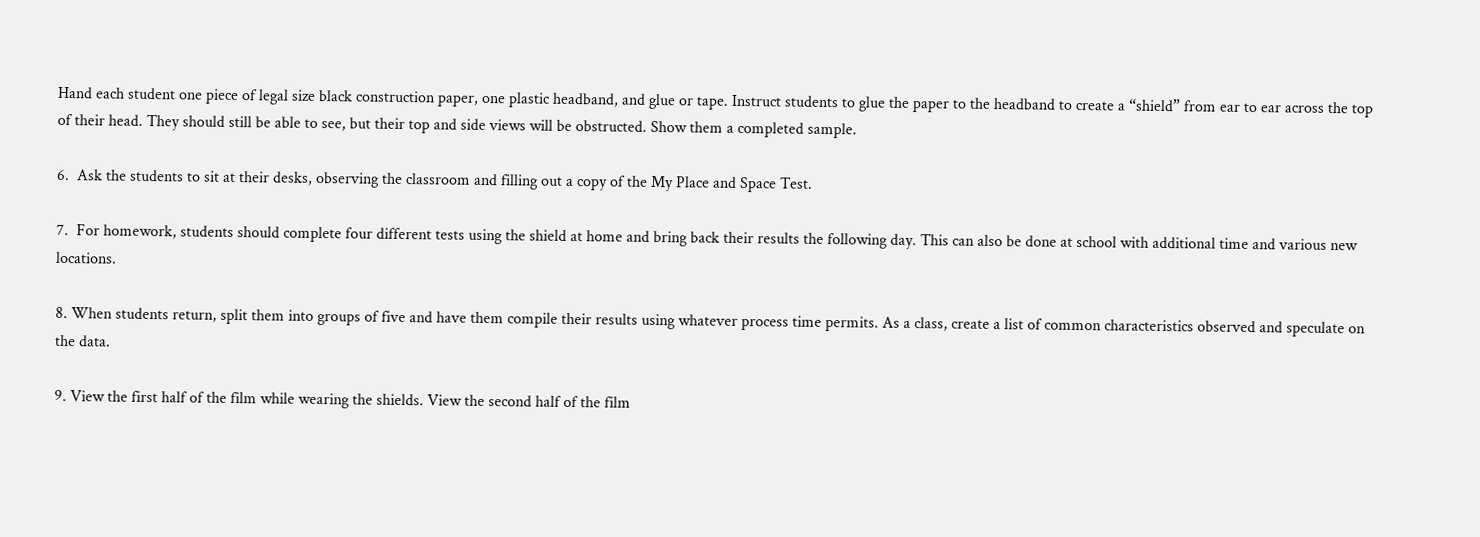Hand each student one piece of legal size black construction paper, one plastic headband, and glue or tape. Instruct students to glue the paper to the headband to create a “shield” from ear to ear across the top of their head. They should still be able to see, but their top and side views will be obstructed. Show them a completed sample.

6.  Ask the students to sit at their desks, observing the classroom and filling out a copy of the My Place and Space Test.

7.  For homework, students should complete four different tests using the shield at home and bring back their results the following day. This can also be done at school with additional time and various new locations.

8. When students return, split them into groups of five and have them compile their results using whatever process time permits. As a class, create a list of common characteristics observed and speculate on the data.

9. View the first half of the film while wearing the shields. View the second half of the film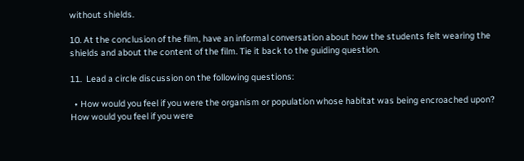without shields.

10. At the conclusion of the film, have an informal conversation about how the students felt wearing the shields and about the content of the film. Tie it back to the guiding question.

11.  Lead a circle discussion on the following questions:

  • How would you feel if you were the organism or population whose habitat was being encroached upon? How would you feel if you were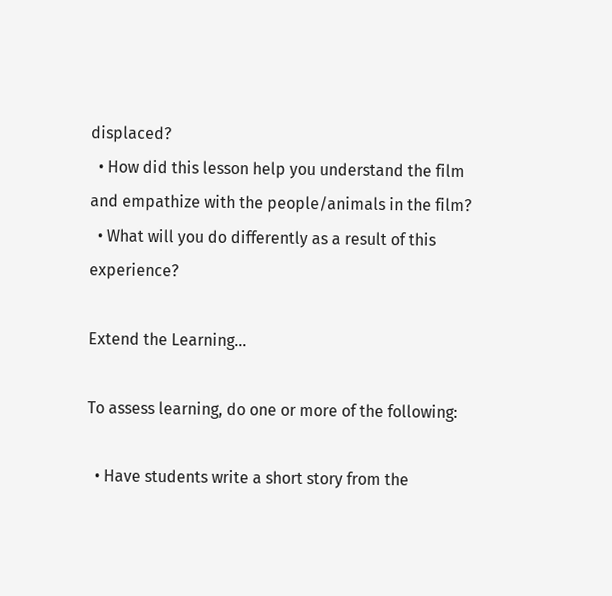displaced?
  • How did this lesson help you understand the film and empathize with the people/animals in the film?
  • What will you do differently as a result of this experience?

Extend the Learning...

To assess learning, do one or more of the following:

  • Have students write a short story from the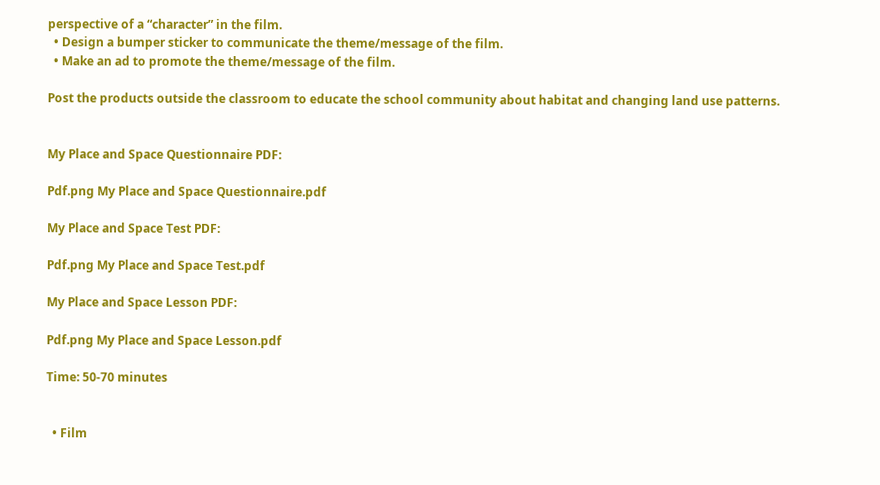perspective of a “character” in the film.
  • Design a bumper sticker to communicate the theme/message of the film.
  • Make an ad to promote the theme/message of the film.

Post the products outside the classroom to educate the school community about habitat and changing land use patterns.


My Place and Space Questionnaire PDF:

Pdf.png My Place and Space Questionnaire.pdf

My Place and Space Test PDF:

Pdf.png My Place and Space Test.pdf

My Place and Space Lesson PDF:

Pdf.png My Place and Space Lesson.pdf

Time: 50-70 minutes


  • Film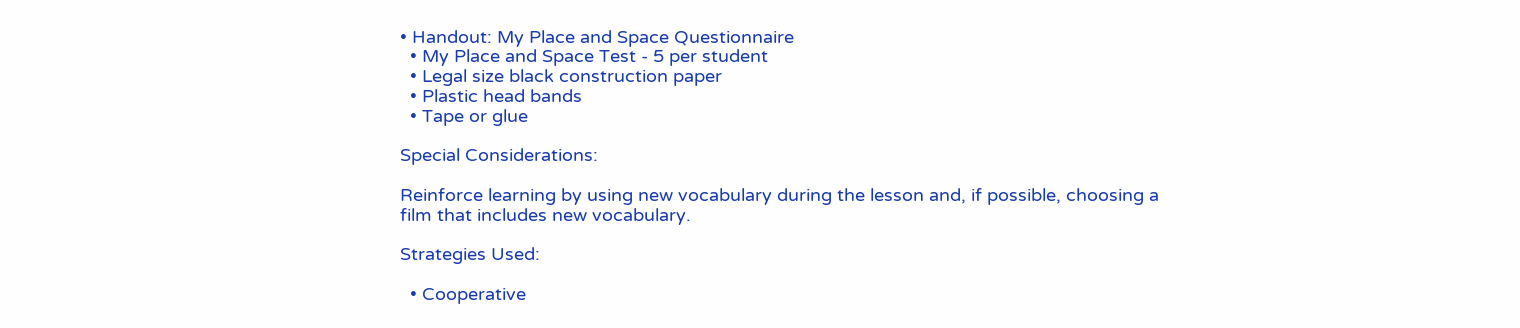• Handout: My Place and Space Questionnaire
  • My Place and Space Test - 5 per student
  • Legal size black construction paper
  • Plastic head bands
  • Tape or glue

Special Considerations:

Reinforce learning by using new vocabulary during the lesson and, if possible, choosing a film that includes new vocabulary.

Strategies Used:

  • Cooperative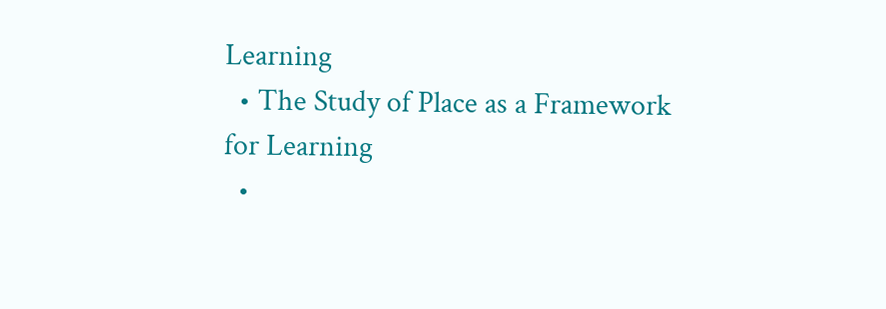Learning
  • The Study of Place as a Framework for Learning
  •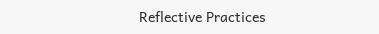Reflective Practices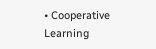• Cooperative Learning